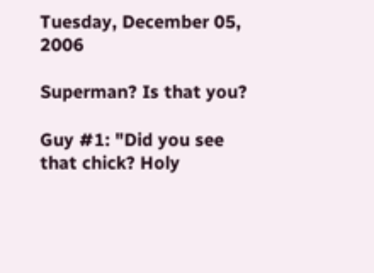Tuesday, December 05, 2006

Superman? Is that you?

Guy #1: "Did you see that chick? Holy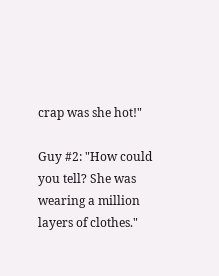crap was she hot!"

Guy #2: "How could you tell? She was wearing a million layers of clothes."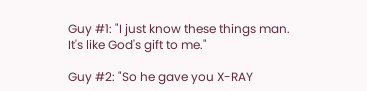Guy #1: "I just know these things man. It's like God's gift to me."

Guy #2: "So he gave you X-RAY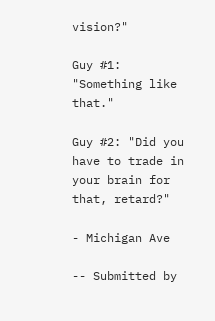vision?"

Guy #1: "Something like that."

Guy #2: "Did you have to trade in your brain for that, retard?"

- Michigan Ave

-- Submitted by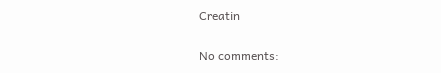Creatin

No comments: